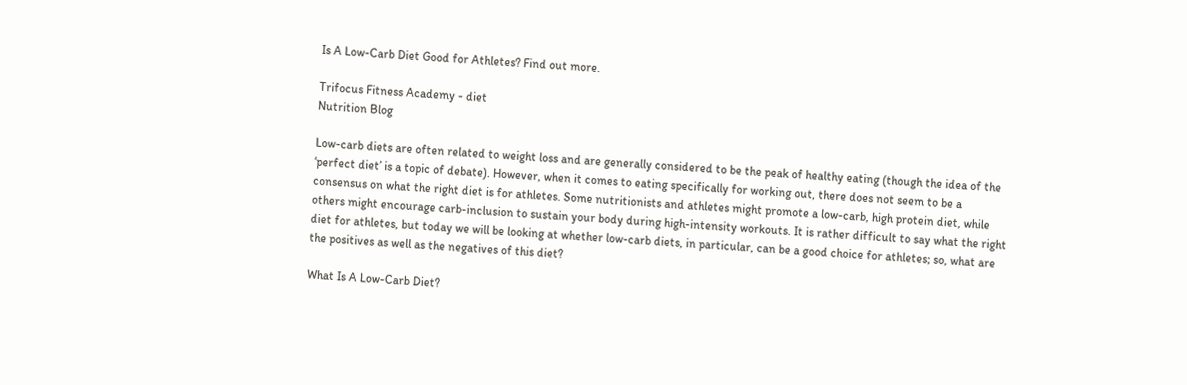Is A Low-Carb Diet Good for Athletes? Find out more.

Trifocus Fitness Academy - diet
Nutrition Blog

Low-carb diets are often related to weight loss and are generally considered to be the peak of healthy eating (though the idea of the ‘perfect diet’ is a topic of debate). However, when it comes to eating specifically for working out, there does not seem to be a consensus on what the right diet is for athletes. Some nutritionists and athletes might promote a low-carb, high protein diet, while others might encourage carb-inclusion to sustain your body during high-intensity workouts. It is rather difficult to say what the right diet for athletes, but today we will be looking at whether low-carb diets, in particular, can be a good choice for athletes; so, what are the positives as well as the negatives of this diet?

What Is A Low-Carb Diet?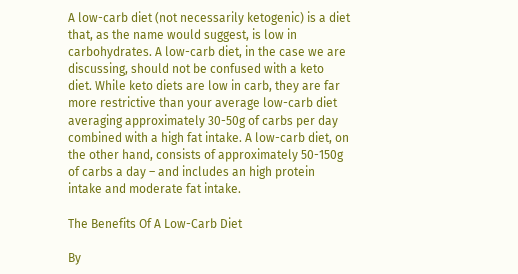A low-carb diet (not necessarily ketogenic) is a diet that, as the name would suggest, is low in carbohydrates. A low-carb diet, in the case we are discussing, should not be confused with a keto diet. While keto diets are low in carb, they are far more restrictive than your average low-carb diet averaging approximately 30-50g of carbs per day combined with a high fat intake. A low-carb diet, on the other hand, consists of approximately 50-150g of carbs a day – and includes an high protein intake and moderate fat intake.

The Benefits Of A Low-Carb Diet

By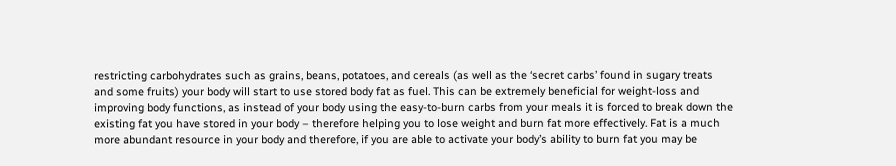restricting carbohydrates such as grains, beans, potatoes, and cereals (as well as the ‘secret carbs’ found in sugary treats and some fruits) your body will start to use stored body fat as fuel. This can be extremely beneficial for weight-loss and improving body functions, as instead of your body using the easy-to-burn carbs from your meals it is forced to break down the existing fat you have stored in your body – therefore helping you to lose weight and burn fat more effectively. Fat is a much more abundant resource in your body and therefore, if you are able to activate your body’s ability to burn fat you may be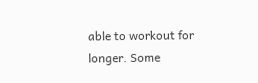able to workout for longer. Some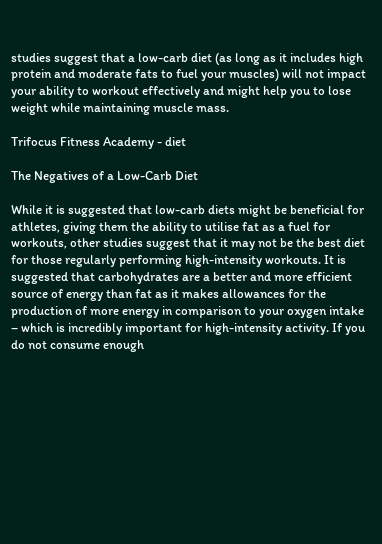studies suggest that a low-carb diet (as long as it includes high protein and moderate fats to fuel your muscles) will not impact your ability to workout effectively and might help you to lose weight while maintaining muscle mass.

Trifocus Fitness Academy - diet

The Negatives of a Low-Carb Diet

While it is suggested that low-carb diets might be beneficial for athletes, giving them the ability to utilise fat as a fuel for workouts, other studies suggest that it may not be the best diet for those regularly performing high-intensity workouts. It is suggested that carbohydrates are a better and more efficient source of energy than fat as it makes allowances for the production of more energy in comparison to your oxygen intake – which is incredibly important for high-intensity activity. If you do not consume enough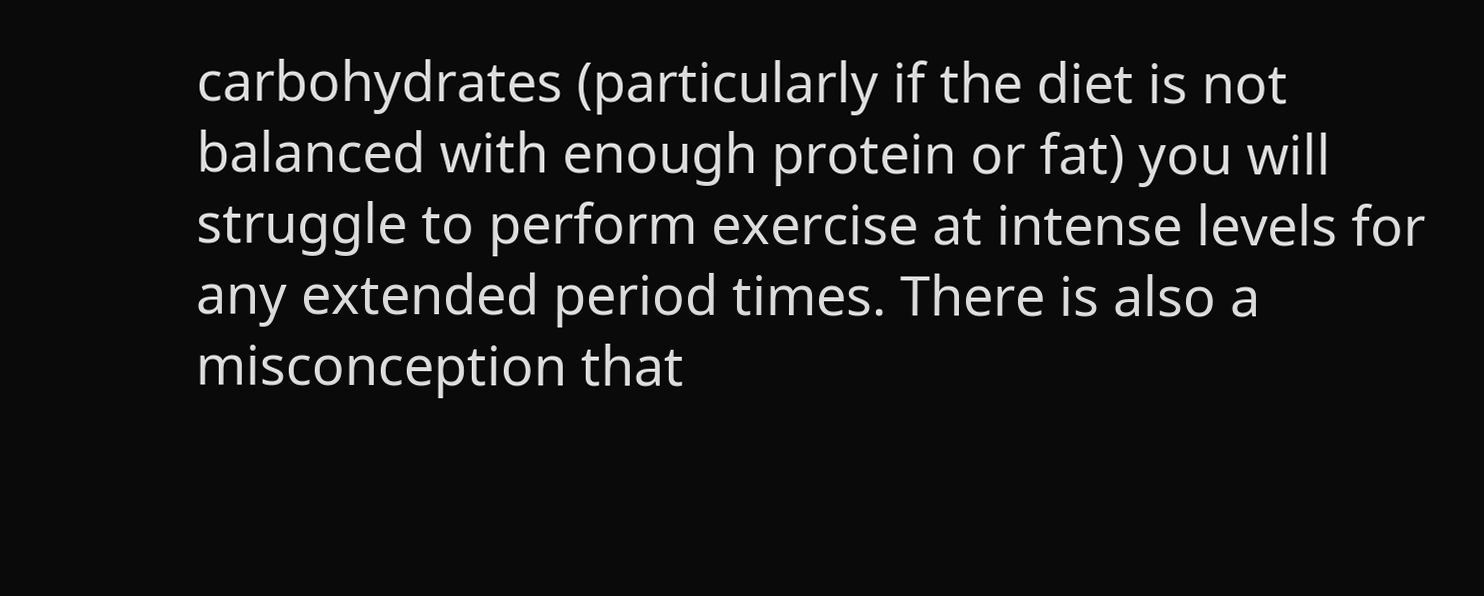carbohydrates (particularly if the diet is not balanced with enough protein or fat) you will struggle to perform exercise at intense levels for any extended period times. There is also a misconception that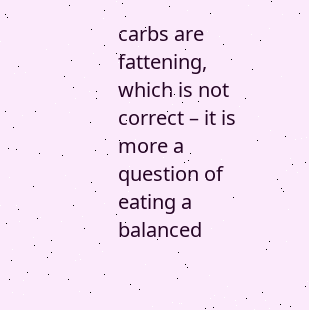carbs are fattening, which is not correct – it is more a question of eating a balanced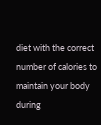diet with the correct number of calories to maintain your body during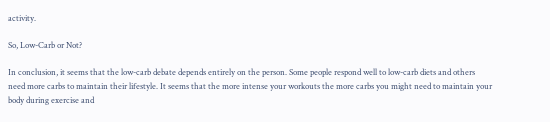activity.

So, Low-Carb or Not?

In conclusion, it seems that the low-carb debate depends entirely on the person. Some people respond well to low-carb diets and others need more carbs to maintain their lifestyle. It seems that the more intense your workouts the more carbs you might need to maintain your body during exercise and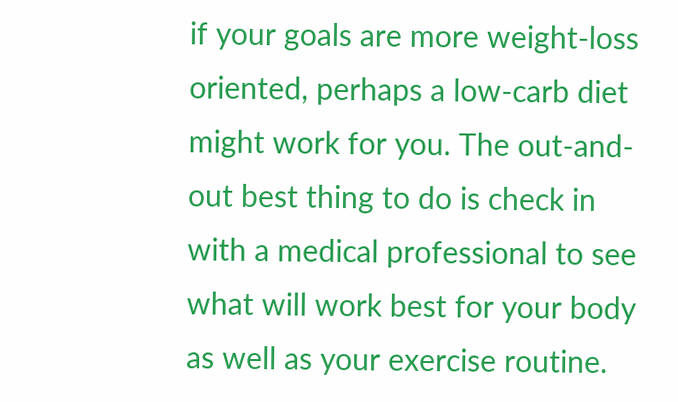if your goals are more weight-loss oriented, perhaps a low-carb diet might work for you. The out-and-out best thing to do is check in with a medical professional to see what will work best for your body as well as your exercise routine.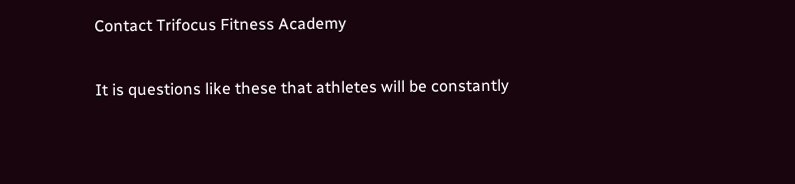Contact Trifocus Fitness Academy

It is questions like these that athletes will be constantly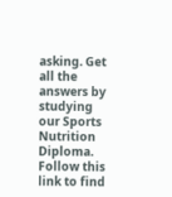asking. Get all the answers by studying our Sports Nutrition Diploma. Follow this link to find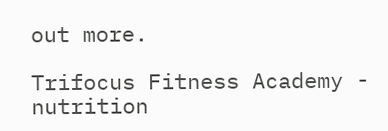out more.

Trifocus Fitness Academy - nutrition